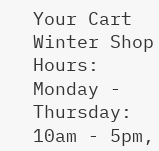Your Cart
Winter Shop Hours:  Monday - Thursday: 10am - 5pm,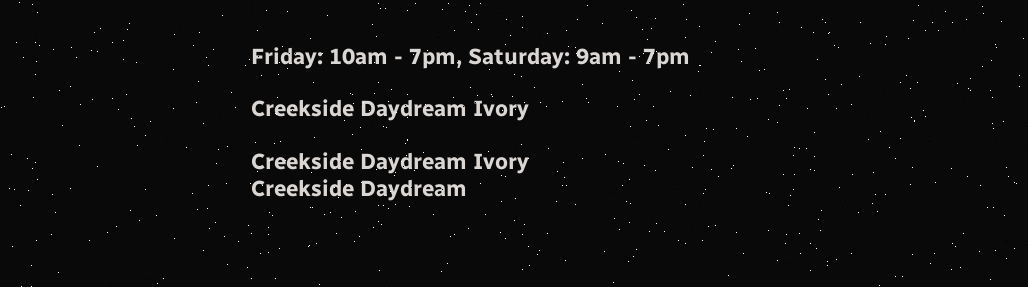Friday: 10am - 7pm, Saturday: 9am - 7pm

Creekside Daydream Ivory

Creekside Daydream Ivory
Creekside Daydream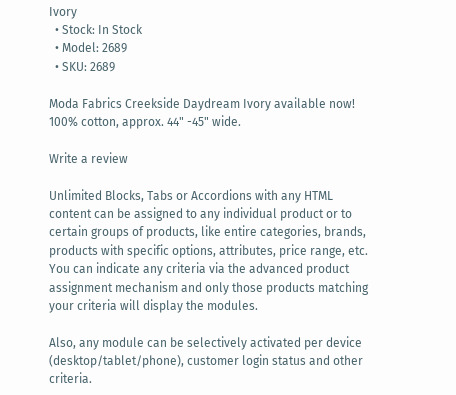Ivory
  • Stock: In Stock
  • Model: 2689
  • SKU: 2689

Moda Fabrics Creekside Daydream Ivory available now! 100% cotton, approx. 44" -45" wide.

Write a review

Unlimited Blocks, Tabs or Accordions with any HTML content can be assigned to any individual product or to certain groups of products, like entire categories, brands, products with specific options, attributes, price range, etc. You can indicate any criteria via the advanced product assignment mechanism and only those products matching your criteria will display the modules.

Also, any module can be selectively activated per device (desktop/tablet/phone), customer login status and other criteria.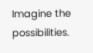Imagine the possibilities.